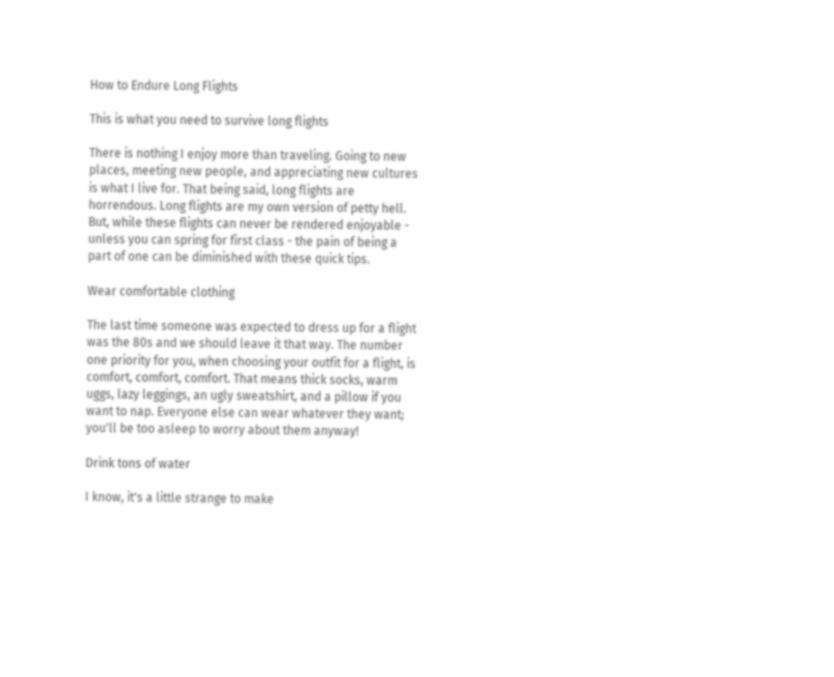How to Endure Long Flights

This is what you need to survive long flights

There is nothing I enjoy more than traveling. Going to new places, meeting new people, and appreciating new cultures is what I live for. That being said, long flights are horrendous. Long flights are my own version of petty hell. But, while these flights can never be rendered enjoyable - unless you can spring for first class - the pain of being a part of one can be diminished with these quick tips.

Wear comfortable clothing

The last time someone was expected to dress up for a flight was the 80s and we should leave it that way. The number one priority for you, when choosing your outfit for a flight, is comfort, comfort, comfort. That means thick socks, warm uggs, lazy leggings, an ugly sweatshirt, and a pillow if you want to nap. Everyone else can wear whatever they want; you'll be too asleep to worry about them anyway!

Drink tons of water

I know, it's a little strange to make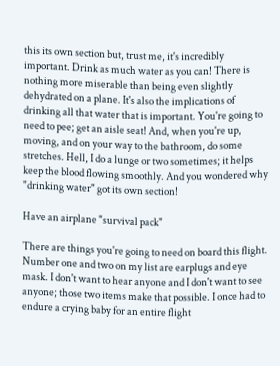this its own section but, trust me, it's incredibly important. Drink as much water as you can! There is nothing more miserable than being even slightly dehydrated on a plane. It's also the implications of drinking all that water that is important. You're going to need to pee; get an aisle seat! And, when you're up, moving, and on your way to the bathroom, do some stretches. Hell, I do a lunge or two sometimes; it helps keep the blood flowing smoothly. And you wondered why "drinking water" got its own section!

Have an airplane "survival pack"

There are things you're going to need on board this flight. Number one and two on my list are earplugs and eye mask. I don't want to hear anyone and I don't want to see anyone; those two items make that possible. I once had to endure a crying baby for an entire flight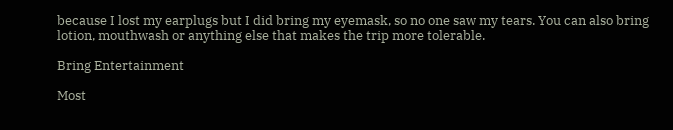because I lost my earplugs but I did bring my eyemask, so no one saw my tears. You can also bring lotion, mouthwash or anything else that makes the trip more tolerable.

Bring Entertainment

Most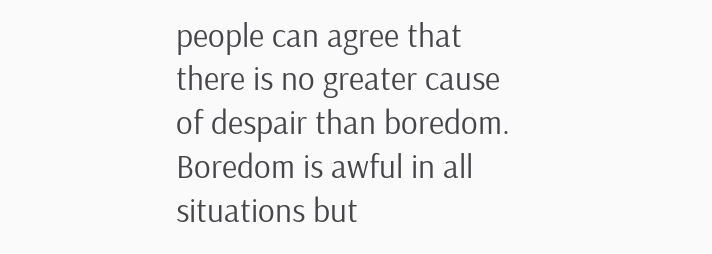people can agree that there is no greater cause of despair than boredom. Boredom is awful in all situations but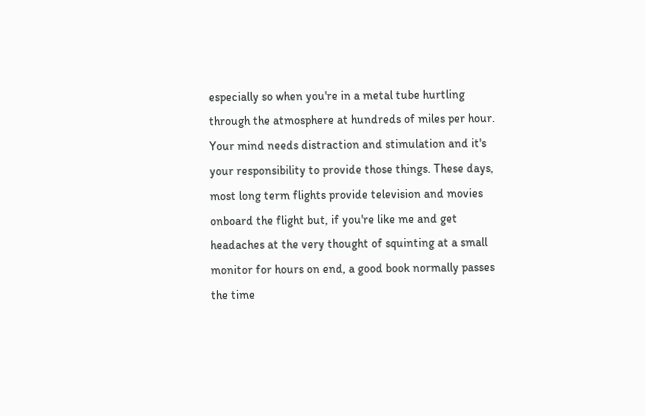especially so when you're in a metal tube hurtling through the atmosphere at hundreds of miles per hour. Your mind needs distraction and stimulation and it's your responsibility to provide those things. These days, most long term flights provide television and movies onboard the flight but, if you're like me and get headaches at the very thought of squinting at a small monitor for hours on end, a good book normally passes the time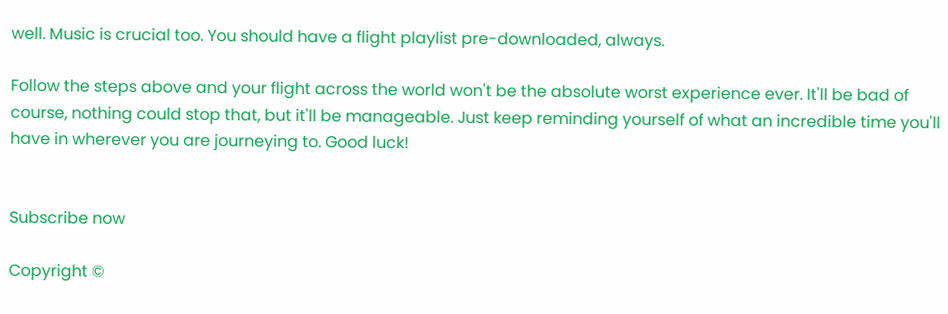well. Music is crucial too. You should have a flight playlist pre-downloaded, always.

Follow the steps above and your flight across the world won't be the absolute worst experience ever. It'll be bad of course, nothing could stop that, but it'll be manageable. Just keep reminding yourself of what an incredible time you'll have in wherever you are journeying to. Good luck!


Subscribe now

Copyright ©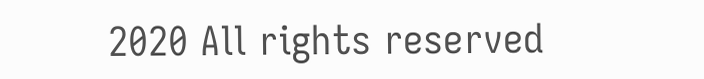2020 All rights reserved